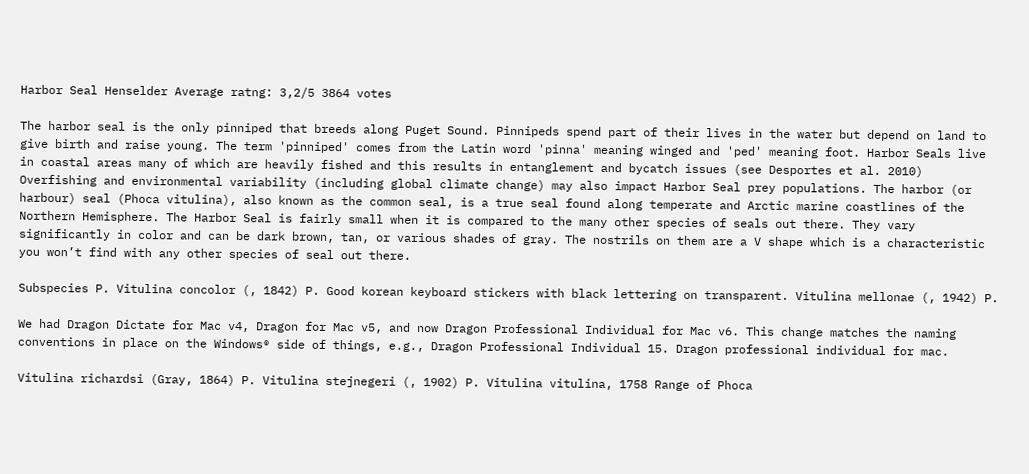Harbor Seal Henselder Average ratng: 3,2/5 3864 votes

The harbor seal is the only pinniped that breeds along Puget Sound. Pinnipeds spend part of their lives in the water but depend on land to give birth and raise young. The term 'pinniped' comes from the Latin word 'pinna' meaning winged and 'ped' meaning foot. Harbor Seals live in coastal areas many of which are heavily fished and this results in entanglement and bycatch issues (see Desportes et al. 2010) Overfishing and environmental variability (including global climate change) may also impact Harbor Seal prey populations. The harbor (or harbour) seal (Phoca vitulina), also known as the common seal, is a true seal found along temperate and Arctic marine coastlines of the Northern Hemisphere. The Harbor Seal is fairly small when it is compared to the many other species of seals out there. They vary significantly in color and can be dark brown, tan, or various shades of gray. The nostrils on them are a V shape which is a characteristic you won’t find with any other species of seal out there.

Subspecies P. Vitulina concolor (, 1842) P. Good korean keyboard stickers with black lettering on transparent. Vitulina mellonae (, 1942) P.

We had Dragon Dictate for Mac v4, Dragon for Mac v5, and now Dragon Professional Individual for Mac v6. This change matches the naming conventions in place on the Windows® side of things, e.g., Dragon Professional Individual 15. Dragon professional individual for mac.

Vitulina richardsi (Gray, 1864) P. Vitulina stejnegeri (, 1902) P. Vitulina vitulina, 1758 Range of Phoca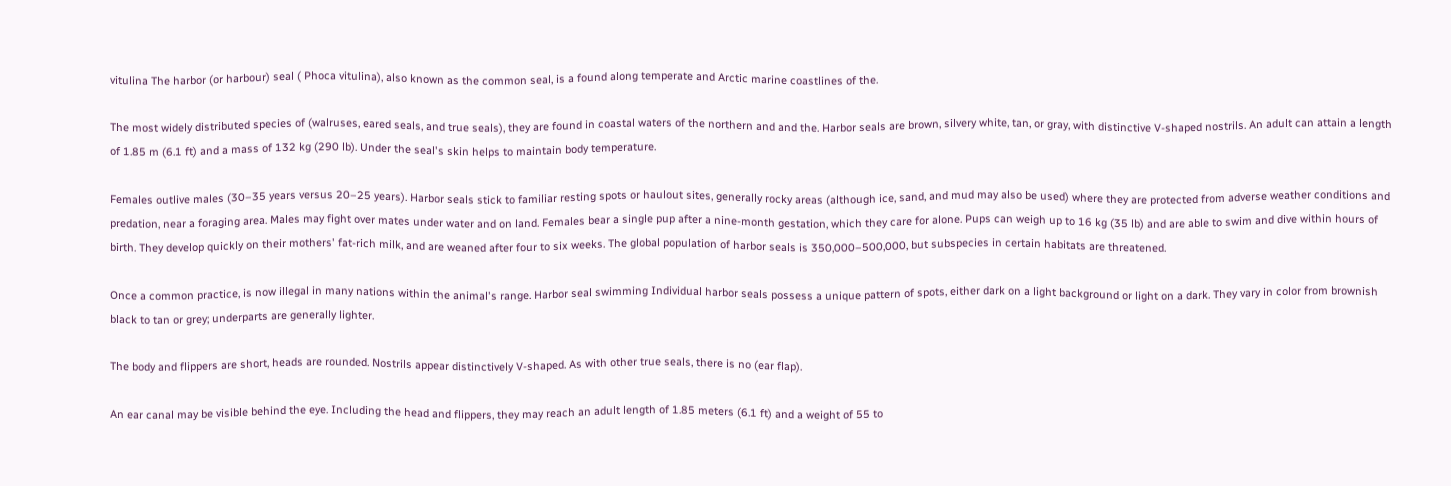vitulina The harbor (or harbour) seal ( Phoca vitulina), also known as the common seal, is a found along temperate and Arctic marine coastlines of the.

The most widely distributed species of (walruses, eared seals, and true seals), they are found in coastal waters of the northern and and the. Harbor seals are brown, silvery white, tan, or gray, with distinctive V-shaped nostrils. An adult can attain a length of 1.85 m (6.1 ft) and a mass of 132 kg (290 lb). Under the seal's skin helps to maintain body temperature.

Females outlive males (30–35 years versus 20–25 years). Harbor seals stick to familiar resting spots or haulout sites, generally rocky areas (although ice, sand, and mud may also be used) where they are protected from adverse weather conditions and predation, near a foraging area. Males may fight over mates under water and on land. Females bear a single pup after a nine-month gestation, which they care for alone. Pups can weigh up to 16 kg (35 lb) and are able to swim and dive within hours of birth. They develop quickly on their mothers' fat-rich milk, and are weaned after four to six weeks. The global population of harbor seals is 350,000–500,000, but subspecies in certain habitats are threatened.

Once a common practice, is now illegal in many nations within the animal's range. Harbor seal swimming Individual harbor seals possess a unique pattern of spots, either dark on a light background or light on a dark. They vary in color from brownish black to tan or grey; underparts are generally lighter.

The body and flippers are short, heads are rounded. Nostrils appear distinctively V-shaped. As with other true seals, there is no (ear flap).

An ear canal may be visible behind the eye. Including the head and flippers, they may reach an adult length of 1.85 meters (6.1 ft) and a weight of 55 to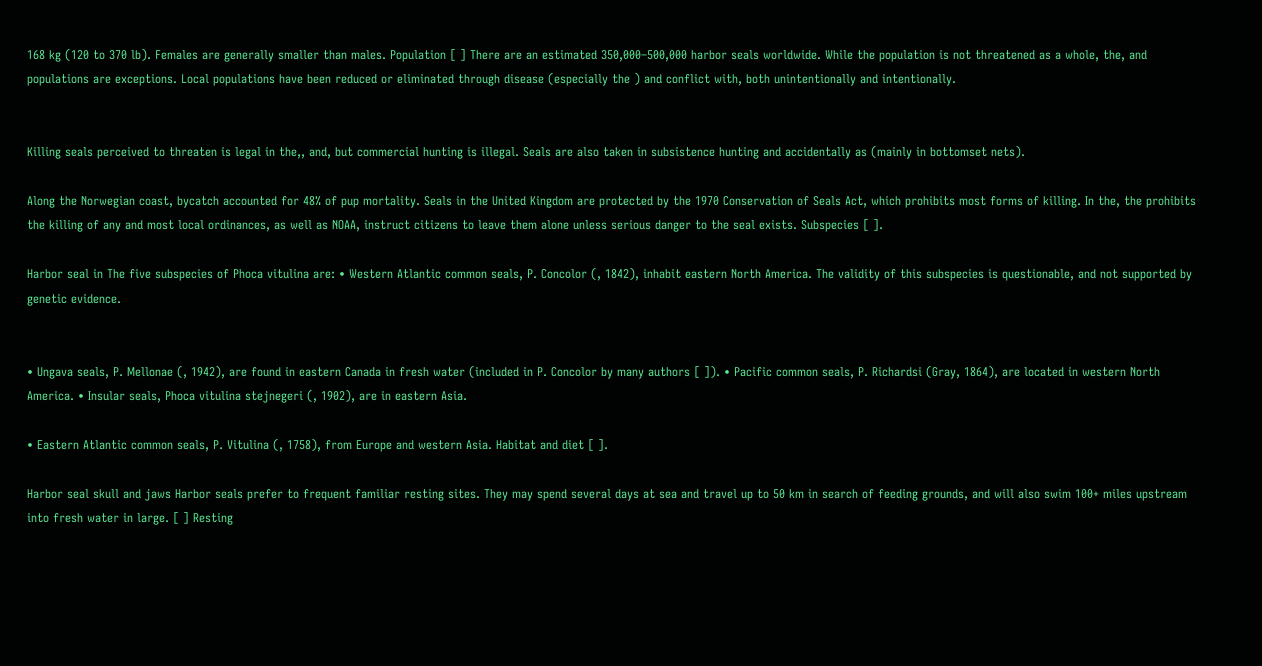168 kg (120 to 370 lb). Females are generally smaller than males. Population [ ] There are an estimated 350,000–500,000 harbor seals worldwide. While the population is not threatened as a whole, the, and populations are exceptions. Local populations have been reduced or eliminated through disease (especially the ) and conflict with, both unintentionally and intentionally.


Killing seals perceived to threaten is legal in the,, and, but commercial hunting is illegal. Seals are also taken in subsistence hunting and accidentally as (mainly in bottomset nets).

Along the Norwegian coast, bycatch accounted for 48% of pup mortality. Seals in the United Kingdom are protected by the 1970 Conservation of Seals Act, which prohibits most forms of killing. In the, the prohibits the killing of any and most local ordinances, as well as NOAA, instruct citizens to leave them alone unless serious danger to the seal exists. Subspecies [ ].

Harbor seal in The five subspecies of Phoca vitulina are: • Western Atlantic common seals, P. Concolor (, 1842), inhabit eastern North America. The validity of this subspecies is questionable, and not supported by genetic evidence.


• Ungava seals, P. Mellonae (, 1942), are found in eastern Canada in fresh water (included in P. Concolor by many authors [ ]). • Pacific common seals, P. Richardsi (Gray, 1864), are located in western North America. • Insular seals, Phoca vitulina stejnegeri (, 1902), are in eastern Asia.

• Eastern Atlantic common seals, P. Vitulina (, 1758), from Europe and western Asia. Habitat and diet [ ].

Harbor seal skull and jaws Harbor seals prefer to frequent familiar resting sites. They may spend several days at sea and travel up to 50 km in search of feeding grounds, and will also swim 100+ miles upstream into fresh water in large. [ ] Resting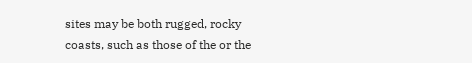sites may be both rugged, rocky coasts, such as those of the or the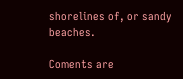shorelines of, or sandy beaches.

Coments are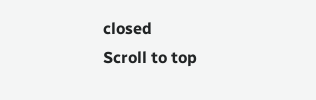closed
Scroll to top